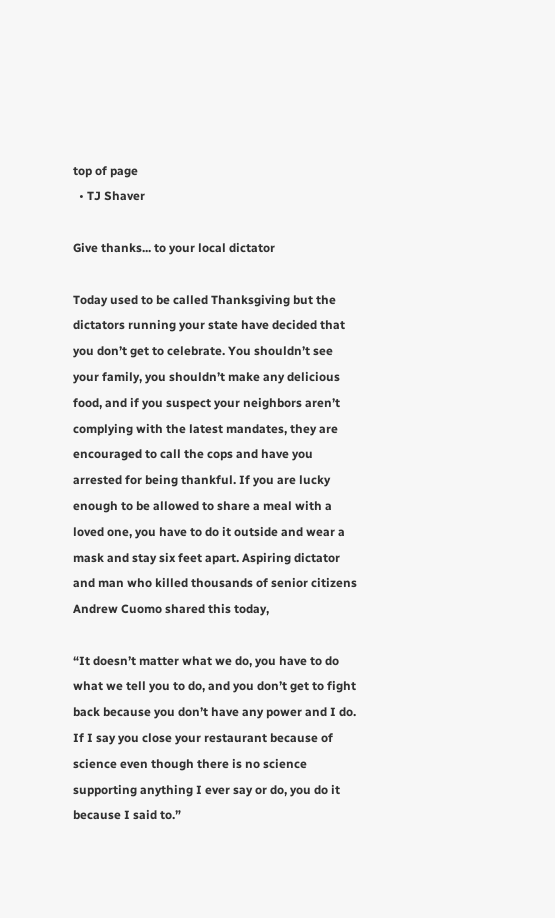top of page
  • TJ Shaver

Give thanks... to your local dictator

Today used to be called Thanksgiving but the dictators running your state have decided that you don’t get to celebrate. You shouldn’t see your family, you shouldn’t make any delicious food, and if you suspect your neighbors aren’t complying with the latest mandates, they are encouraged to call the cops and have you arrested for being thankful. If you are lucky enough to be allowed to share a meal with a loved one, you have to do it outside and wear a mask and stay six feet apart. Aspiring dictator and man who killed thousands of senior citizens Andrew Cuomo shared this today,

“It doesn’t matter what we do, you have to do what we tell you to do, and you don’t get to fight back because you don’t have any power and I do. If I say you close your restaurant because of science even though there is no science supporting anything I ever say or do, you do it because I said to.”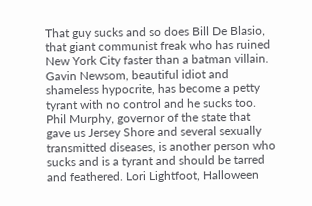That guy sucks and so does Bill De Blasio, that giant communist freak who has ruined New York City faster than a batman villain. Gavin Newsom, beautiful idiot and shameless hypocrite, has become a petty tyrant with no control and he sucks too. Phil Murphy, governor of the state that gave us Jersey Shore and several sexually transmitted diseases, is another person who sucks and is a tyrant and should be tarred and feathered. Lori Lightfoot, Halloween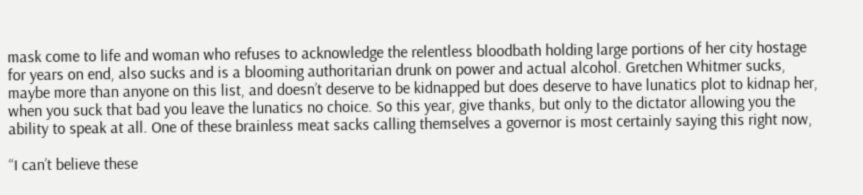mask come to life and woman who refuses to acknowledge the relentless bloodbath holding large portions of her city hostage for years on end, also sucks and is a blooming authoritarian drunk on power and actual alcohol. Gretchen Whitmer sucks, maybe more than anyone on this list, and doesn’t deserve to be kidnapped but does deserve to have lunatics plot to kidnap her, when you suck that bad you leave the lunatics no choice. So this year, give thanks, but only to the dictator allowing you the ability to speak at all. One of these brainless meat sacks calling themselves a governor is most certainly saying this right now,

“I can’t believe these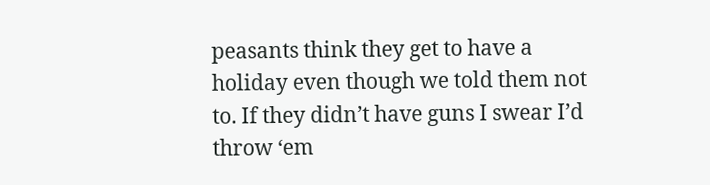peasants think they get to have a holiday even though we told them not to. If they didn’t have guns I swear I’d throw ‘em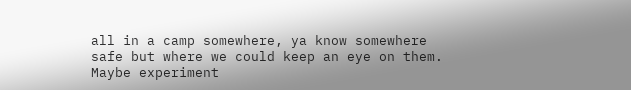all in a camp somewhere, ya know somewhere safe but where we could keep an eye on them. Maybe experiment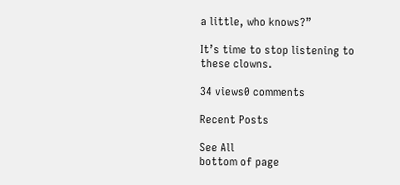a little, who knows?”

It’s time to stop listening to these clowns.

34 views0 comments

Recent Posts

See All
bottom of page